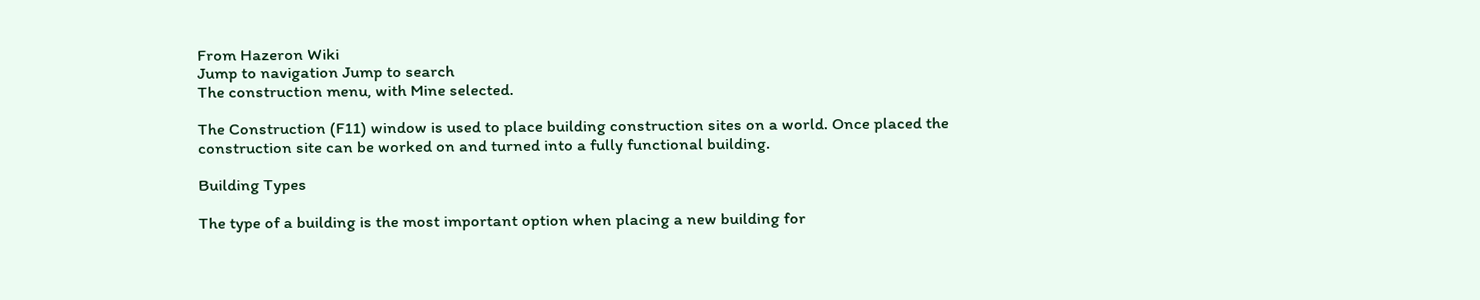From Hazeron Wiki
Jump to navigation Jump to search
The construction menu, with Mine selected.

The Construction (F11) window is used to place building construction sites on a world. Once placed the construction site can be worked on and turned into a fully functional building.

Building Types

The type of a building is the most important option when placing a new building for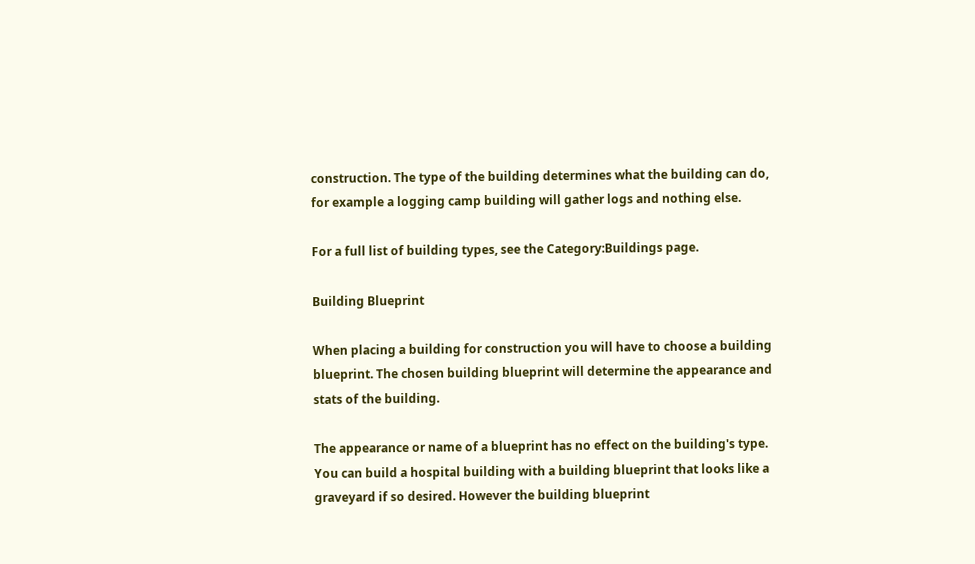construction. The type of the building determines what the building can do, for example a logging camp building will gather logs and nothing else.

For a full list of building types, see the Category:Buildings page.

Building Blueprint

When placing a building for construction you will have to choose a building blueprint. The chosen building blueprint will determine the appearance and stats of the building.

The appearance or name of a blueprint has no effect on the building's type. You can build a hospital building with a building blueprint that looks like a graveyard if so desired. However the building blueprint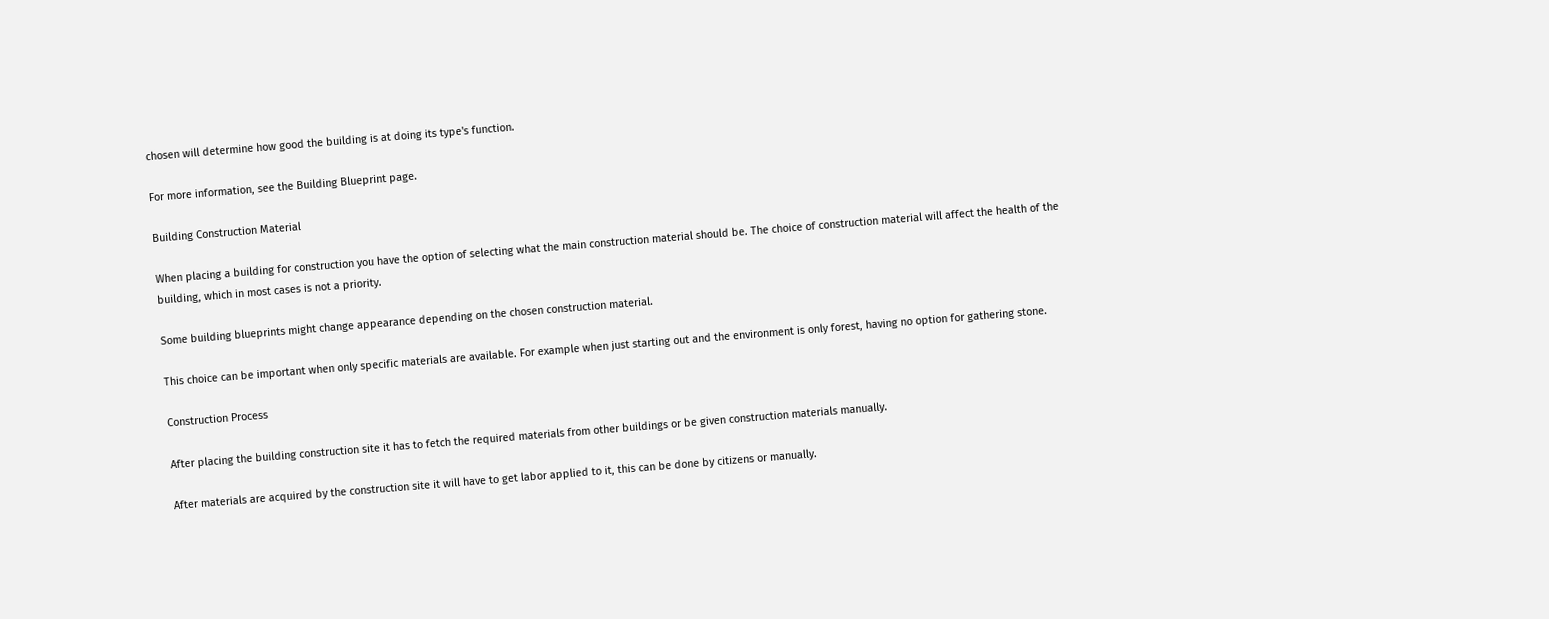chosen will determine how good the building is at doing its type's function.

For more information, see the Building Blueprint page.

Building Construction Material

When placing a building for construction you have the option of selecting what the main construction material should be. The choice of construction material will affect the health of the building, which in most cases is not a priority.

Some building blueprints might change appearance depending on the chosen construction material.

This choice can be important when only specific materials are available. For example when just starting out and the environment is only forest, having no option for gathering stone.

Construction Process

After placing the building construction site it has to fetch the required materials from other buildings or be given construction materials manually.

After materials are acquired by the construction site it will have to get labor applied to it, this can be done by citizens or manually.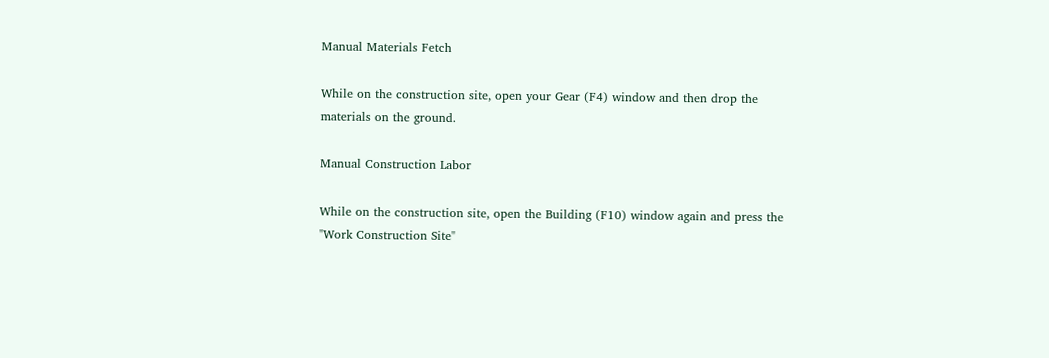Manual Materials Fetch

While on the construction site, open your Gear (F4) window and then drop the materials on the ground.

Manual Construction Labor

While on the construction site, open the Building (F10) window again and press the "Work Construction Site"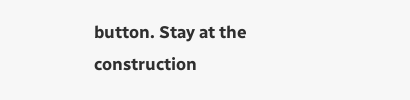button. Stay at the construction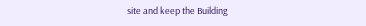site and keep the Building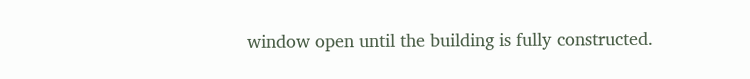window open until the building is fully constructed.